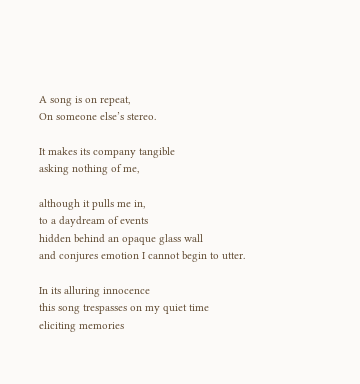A song is on repeat,
On someone else’s stereo.

It makes its company tangible
asking nothing of me,

although it pulls me in,
to a daydream of events
hidden behind an opaque glass wall
and conjures emotion I cannot begin to utter.

In its alluring innocence
this song trespasses on my quiet time
eliciting memories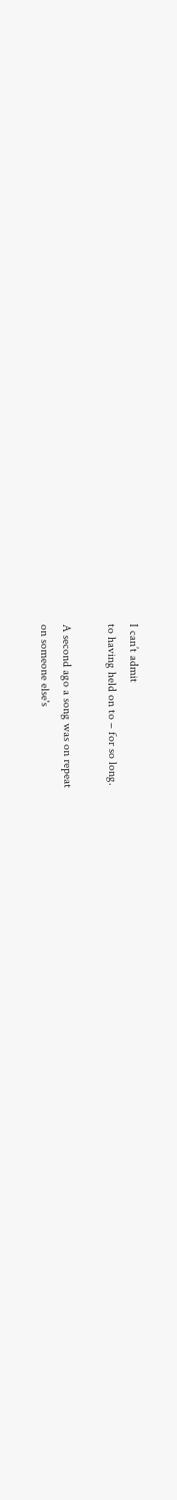I can’t admit
to having held on to – for so long.

A second ago a song was on repeat
on someone else's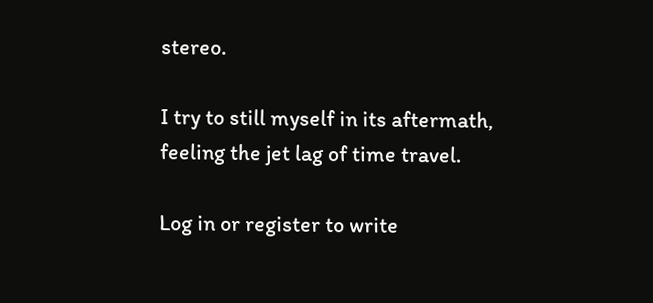stereo.

I try to still myself in its aftermath,
feeling the jet lag of time travel.

Log in or register to write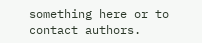something here or to contact authors.